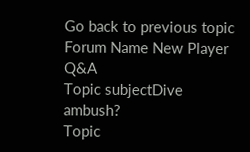Go back to previous topic
Forum Name New Player Q&A
Topic subjectDive ambush?
Topic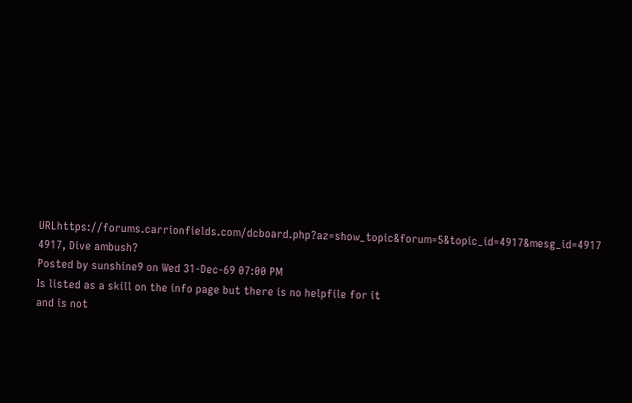URLhttps://forums.carrionfields.com/dcboard.php?az=show_topic&forum=5&topic_id=4917&mesg_id=4917
4917, Dive ambush?
Posted by sunshine9 on Wed 31-Dec-69 07:00 PM
Is listed as a skill on the info page but there is no helpfile for it
and is not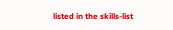listed in the skills-list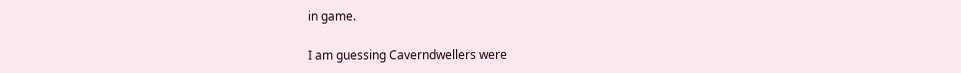in game.

I am guessing Caverndwellers were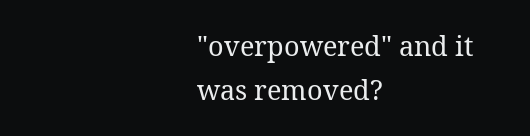"overpowered" and it was removed?